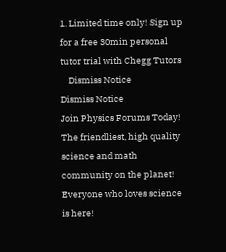1. Limited time only! Sign up for a free 30min personal tutor trial with Chegg Tutors
    Dismiss Notice
Dismiss Notice
Join Physics Forums Today!
The friendliest, high quality science and math community on the planet! Everyone who loves science is here!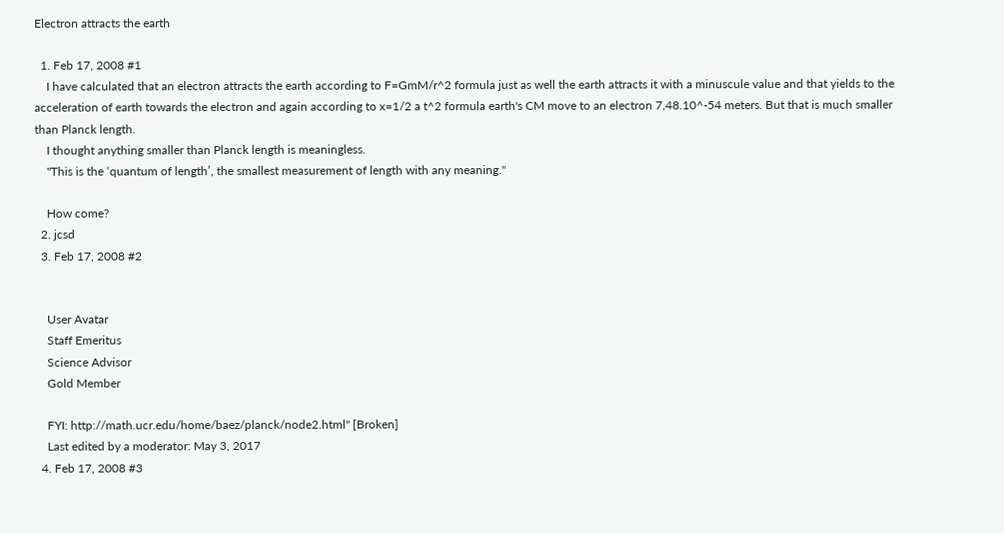Electron attracts the earth

  1. Feb 17, 2008 #1
    I have calculated that an electron attracts the earth according to F=GmM/r^2 formula just as well the earth attracts it with a minuscule value and that yields to the acceleration of earth towards the electron and again according to x=1/2 a t^2 formula earth's CM move to an electron 7,48.10^-54 meters. But that is much smaller than Planck length.
    I thought anything smaller than Planck length is meaningless.
    "This is the ‘quantum of length’, the smallest measurement of length with any meaning."

    How come?
  2. jcsd
  3. Feb 17, 2008 #2


    User Avatar
    Staff Emeritus
    Science Advisor
    Gold Member

    FYI: http://math.ucr.edu/home/baez/planck/node2.html" [Broken]
    Last edited by a moderator: May 3, 2017
  4. Feb 17, 2008 #3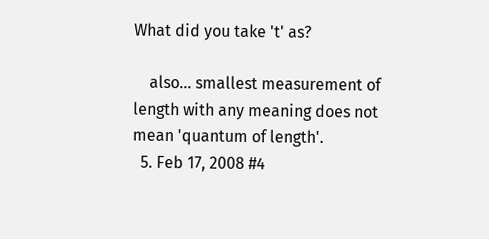What did you take 't' as?

    also... smallest measurement of length with any meaning does not mean 'quantum of length'.
  5. Feb 17, 2008 #4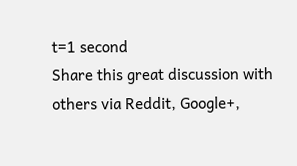t=1 second
Share this great discussion with others via Reddit, Google+,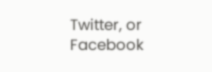Twitter, or Facebook